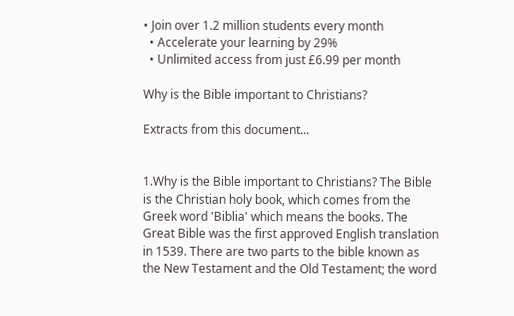• Join over 1.2 million students every month
  • Accelerate your learning by 29%
  • Unlimited access from just £6.99 per month

Why is the Bible important to Christians?

Extracts from this document...


1.Why is the Bible important to Christians? The Bible is the Christian holy book, which comes from the Greek word 'Biblia' which means the books. The Great Bible was the first approved English translation in 1539. There are two parts to the bible known as the New Testament and the Old Testament; the word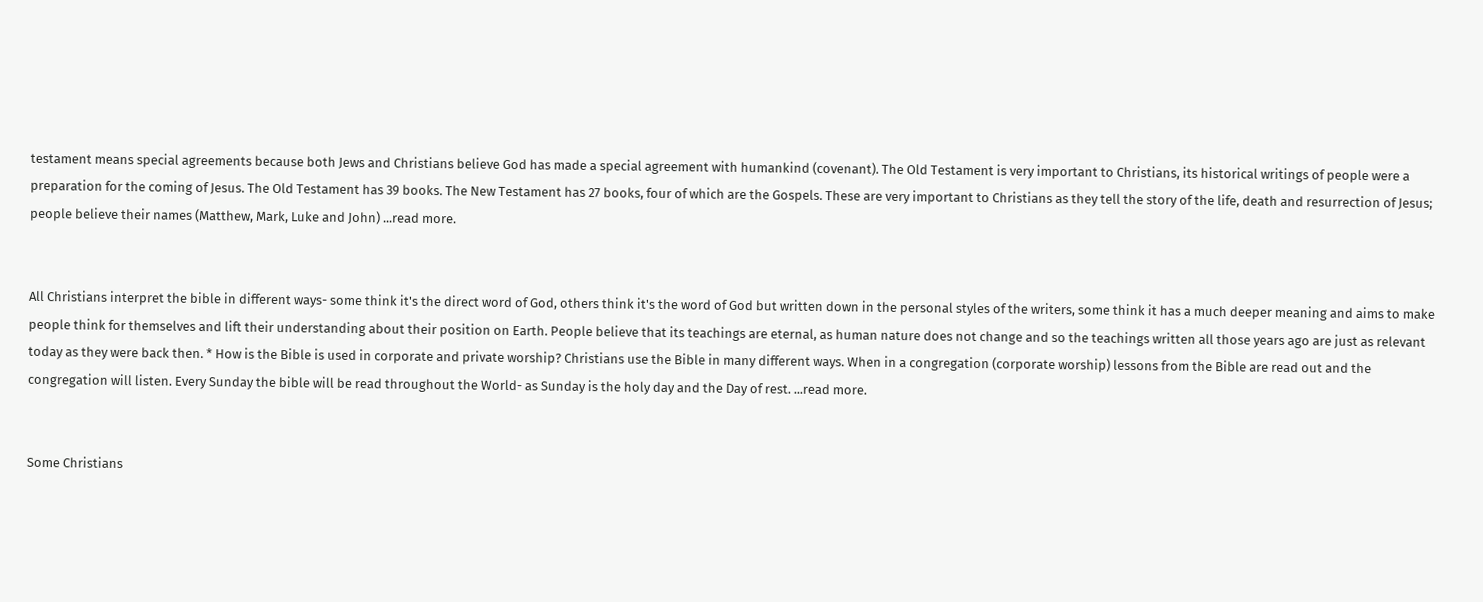testament means special agreements because both Jews and Christians believe God has made a special agreement with humankind (covenant). The Old Testament is very important to Christians, its historical writings of people were a preparation for the coming of Jesus. The Old Testament has 39 books. The New Testament has 27 books, four of which are the Gospels. These are very important to Christians as they tell the story of the life, death and resurrection of Jesus; people believe their names (Matthew, Mark, Luke and John) ...read more.


All Christians interpret the bible in different ways- some think it's the direct word of God, others think it's the word of God but written down in the personal styles of the writers, some think it has a much deeper meaning and aims to make people think for themselves and lift their understanding about their position on Earth. People believe that its teachings are eternal, as human nature does not change and so the teachings written all those years ago are just as relevant today as they were back then. * How is the Bible is used in corporate and private worship? Christians use the Bible in many different ways. When in a congregation (corporate worship) lessons from the Bible are read out and the congregation will listen. Every Sunday the bible will be read throughout the World- as Sunday is the holy day and the Day of rest. ...read more.


Some Christians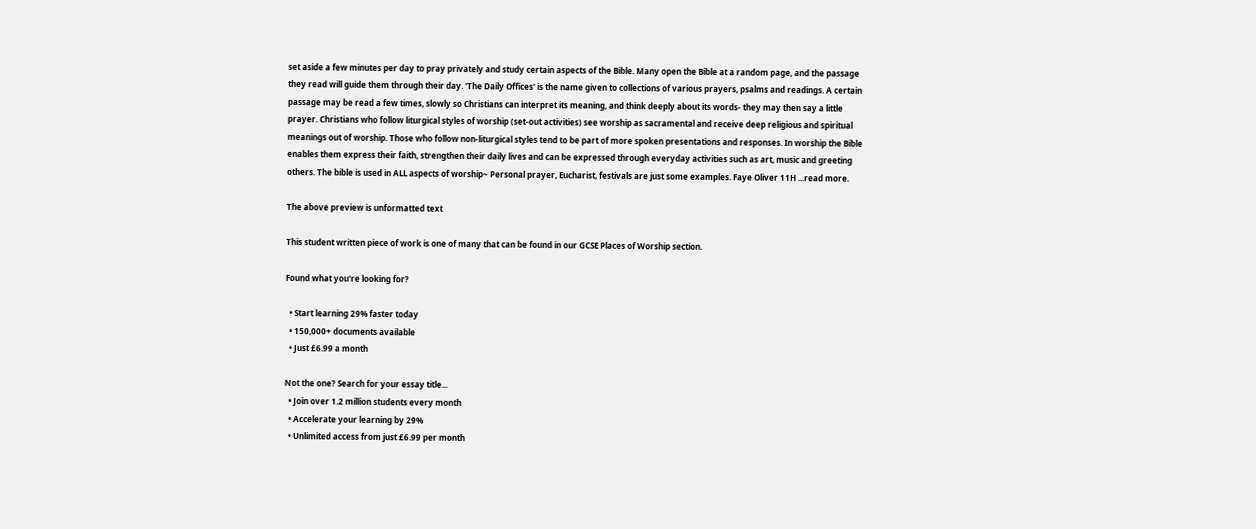set aside a few minutes per day to pray privately and study certain aspects of the Bible. Many open the Bible at a random page, and the passage they read will guide them through their day. 'The Daily Offices' is the name given to collections of various prayers, psalms and readings. A certain passage may be read a few times, slowly so Christians can interpret its meaning, and think deeply about its words- they may then say a little prayer. Christians who follow liturgical styles of worship (set-out activities) see worship as sacramental and receive deep religious and spiritual meanings out of worship. Those who follow non-liturgical styles tend to be part of more spoken presentations and responses. In worship the Bible enables them express their faith, strengthen their daily lives and can be expressed through everyday activities such as art, music and greeting others. The bible is used in ALL aspects of worship~ Personal prayer, Eucharist, festivals are just some examples. Faye Oliver 11H ...read more.

The above preview is unformatted text

This student written piece of work is one of many that can be found in our GCSE Places of Worship section.

Found what you're looking for?

  • Start learning 29% faster today
  • 150,000+ documents available
  • Just £6.99 a month

Not the one? Search for your essay title...
  • Join over 1.2 million students every month
  • Accelerate your learning by 29%
  • Unlimited access from just £6.99 per month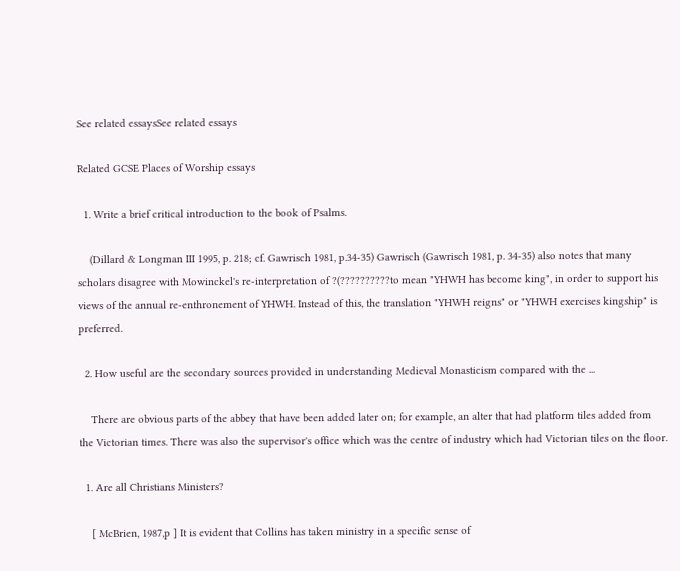See related essaysSee related essays

Related GCSE Places of Worship essays

  1. Write a brief critical introduction to the book of Psalms.

    (Dillard & Longman III 1995, p. 218; cf. Gawrisch 1981, p.34-35) Gawrisch (Gawrisch 1981, p. 34-35) also notes that many scholars disagree with Mowinckel's re-interpretation of ?(??????????to mean "YHWH has become king", in order to support his views of the annual re-enthronement of YHWH. Instead of this, the translation "YHWH reigns" or "YHWH exercises kingship" is preferred.

  2. How useful are the secondary sources provided in understanding Medieval Monasticism compared with the ...

    There are obvious parts of the abbey that have been added later on; for example, an alter that had platform tiles added from the Victorian times. There was also the supervisor's office which was the centre of industry which had Victorian tiles on the floor.

  1. Are all Christians Ministers?

    [ McBrien, 1987,p ] It is evident that Collins has taken ministry in a specific sense of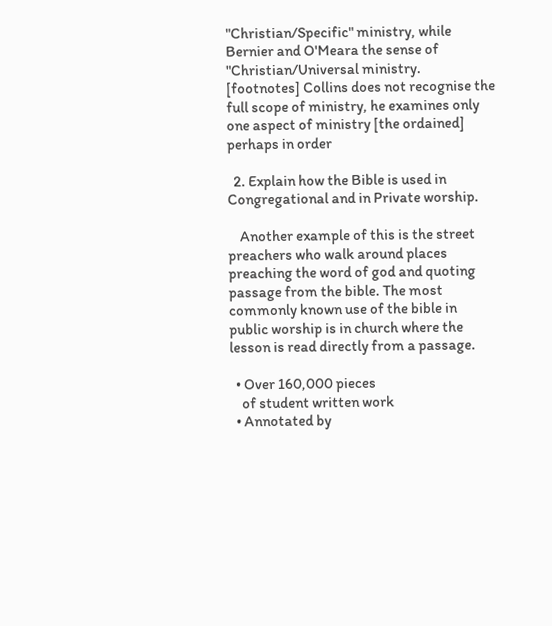"Christian/Specific" ministry, while Bernier and O'Meara the sense of "Christian/Universal ministry. [footnotes] Collins does not recognise the full scope of ministry, he examines only one aspect of ministry [the ordained] perhaps in order

  2. Explain how the Bible is used in Congregational and in Private worship.

    Another example of this is the street preachers who walk around places preaching the word of god and quoting passage from the bible. The most commonly known use of the bible in public worship is in church where the lesson is read directly from a passage.

  • Over 160,000 pieces
    of student written work
  • Annotated by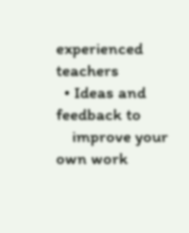experienced teachers
  • Ideas and feedback to
    improve your own work